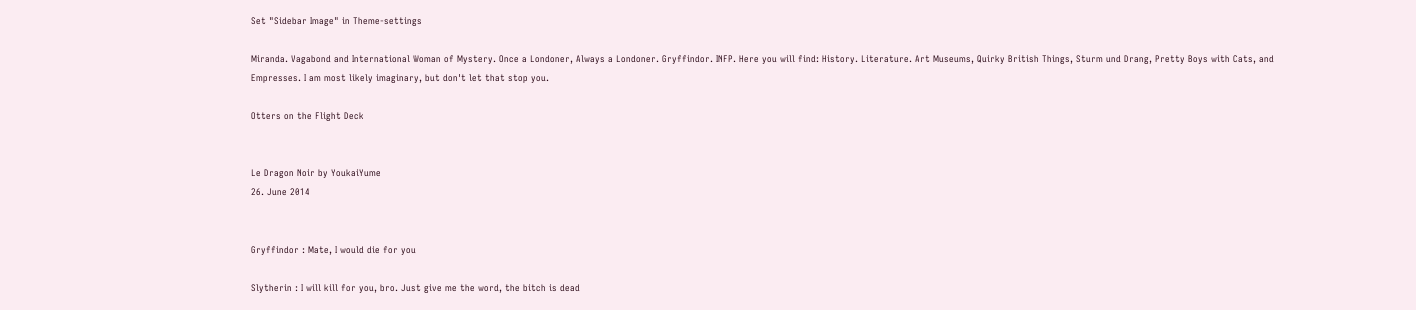Set "Sidebar Image" in Theme-settings

Miranda. Vagabond and International Woman of Mystery. Once a Londoner, Always a Londoner. Gryffindor. INFP. Here you will find: History. Literature. Art Museums, Quirky British Things, Sturm und Drang, Pretty Boys with Cats, and Empresses. I am most likely imaginary, but don't let that stop you.

Otters on the Flight Deck


Le Dragon Noir by YoukaiYume
26. June 2014


Gryffindor : Mate, I would die for you

Slytherin : I will kill for you, bro. Just give me the word, the bitch is dead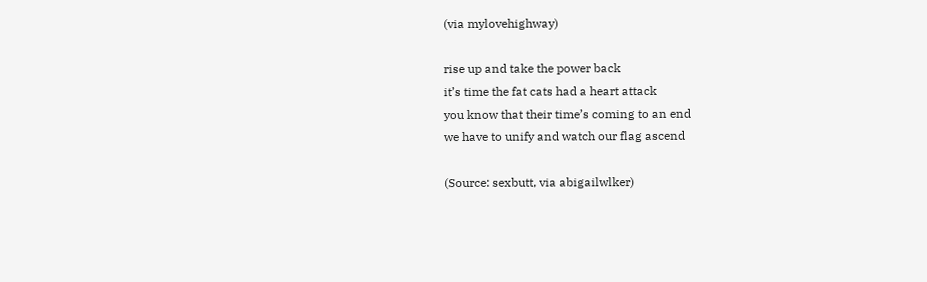(via mylovehighway)

rise up and take the power back
it’s time the fat cats had a heart attack
you know that their time’s coming to an end
we have to unify and watch our flag ascend

(Source: sexbutt, via abigailwlker)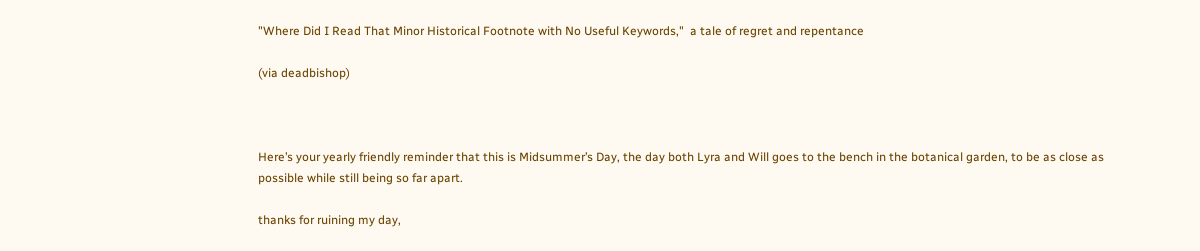"Where Did I Read That Minor Historical Footnote with No Useful Keywords,"  a tale of regret and repentance

(via deadbishop)



Here’s your yearly friendly reminder that this is Midsummer’s Day, the day both Lyra and Will goes to the bench in the botanical garden, to be as close as possible while still being so far apart.

thanks for ruining my day,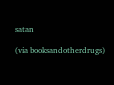satan

(via booksandotherdrugs)